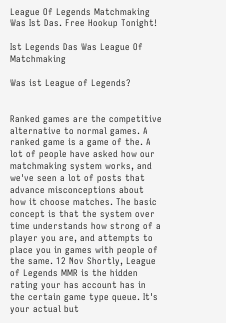League Of Legends Matchmaking Was Ist Das. Free Hookup Tonight!

Ist Legends Das Was League Of Matchmaking

Was ist League of Legends?


Ranked games are the competitive alternative to normal games. A ranked game is a game of the. A lot of people have asked how our matchmaking system works, and we've seen a lot of posts that advance misconceptions about how it choose matches. The basic concept is that the system over time understands how strong of a player you are, and attempts to place you in games with people of the same. 12 Nov Shortly, League of Legends MMR is the hidden rating your has account has in the certain game type queue. It's your actual but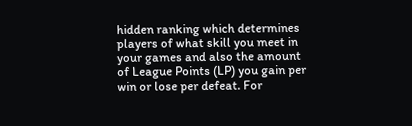hidden ranking which determines players of what skill you meet in your games and also the amount of League Points (LP) you gain per win or lose per defeat. For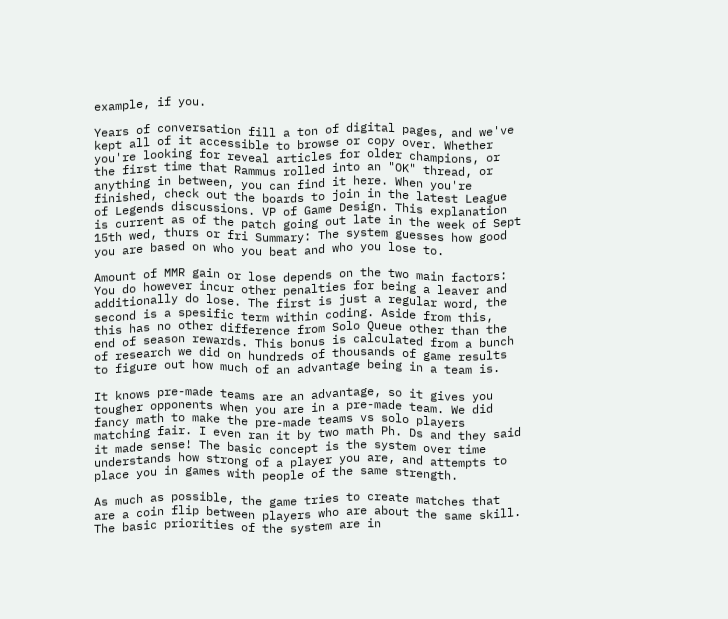example, if you.

Years of conversation fill a ton of digital pages, and we've kept all of it accessible to browse or copy over. Whether you're looking for reveal articles for older champions, or the first time that Rammus rolled into an "OK" thread, or anything in between, you can find it here. When you're finished, check out the boards to join in the latest League of Legends discussions. VP of Game Design. This explanation is current as of the patch going out late in the week of Sept 15th wed, thurs or fri Summary: The system guesses how good you are based on who you beat and who you lose to.

Amount of MMR gain or lose depends on the two main factors: You do however incur other penalties for being a leaver and additionally do lose. The first is just a regular word, the second is a spesific term within coding. Aside from this, this has no other difference from Solo Queue other than the end of season rewards. This bonus is calculated from a bunch of research we did on hundreds of thousands of game results to figure out how much of an advantage being in a team is.

It knows pre-made teams are an advantage, so it gives you tougher opponents when you are in a pre-made team. We did fancy math to make the pre-made teams vs solo players matching fair. I even ran it by two math Ph. Ds and they said it made sense! The basic concept is the system over time understands how strong of a player you are, and attempts to place you in games with people of the same strength.

As much as possible, the game tries to create matches that are a coin flip between players who are about the same skill. The basic priorities of the system are in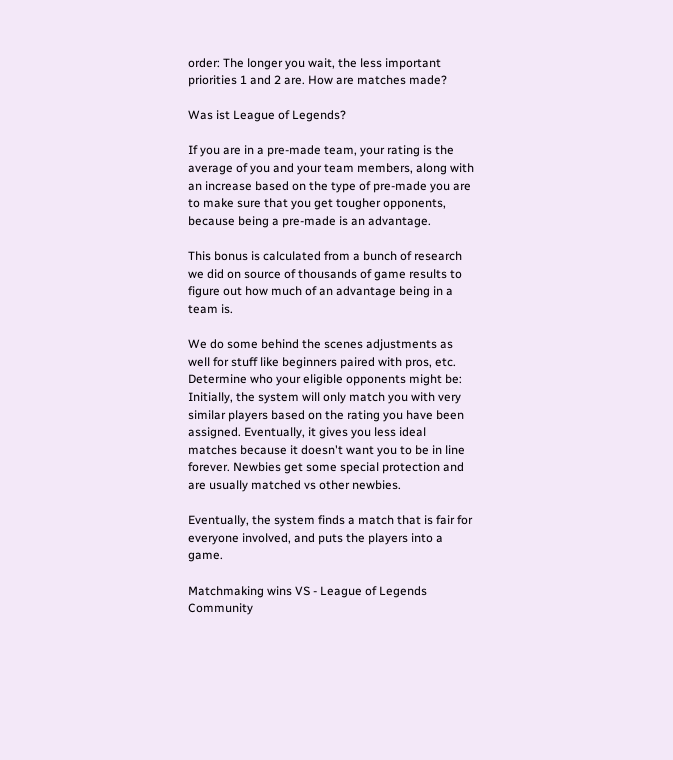order: The longer you wait, the less important priorities 1 and 2 are. How are matches made?

Was ist League of Legends?

If you are in a pre-made team, your rating is the average of you and your team members, along with an increase based on the type of pre-made you are to make sure that you get tougher opponents, because being a pre-made is an advantage.

This bonus is calculated from a bunch of research we did on source of thousands of game results to figure out how much of an advantage being in a team is.

We do some behind the scenes adjustments as well for stuff like beginners paired with pros, etc. Determine who your eligible opponents might be: Initially, the system will only match you with very similar players based on the rating you have been assigned. Eventually, it gives you less ideal matches because it doesn't want you to be in line forever. Newbies get some special protection and are usually matched vs other newbies.

Eventually, the system finds a match that is fair for everyone involved, and puts the players into a game.

Matchmaking wins VS - League of Legends Community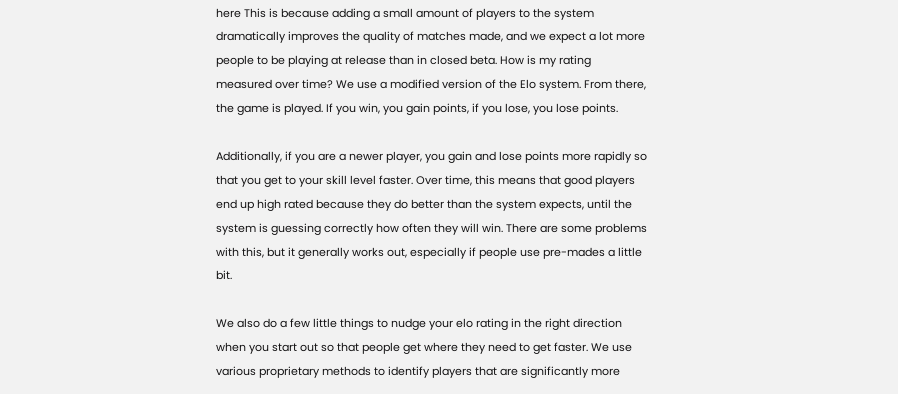here This is because adding a small amount of players to the system dramatically improves the quality of matches made, and we expect a lot more people to be playing at release than in closed beta. How is my rating measured over time? We use a modified version of the Elo system. From there, the game is played. If you win, you gain points, if you lose, you lose points.

Additionally, if you are a newer player, you gain and lose points more rapidly so that you get to your skill level faster. Over time, this means that good players end up high rated because they do better than the system expects, until the system is guessing correctly how often they will win. There are some problems with this, but it generally works out, especially if people use pre-mades a little bit.

We also do a few little things to nudge your elo rating in the right direction when you start out so that people get where they need to get faster. We use various proprietary methods to identify players that are significantly more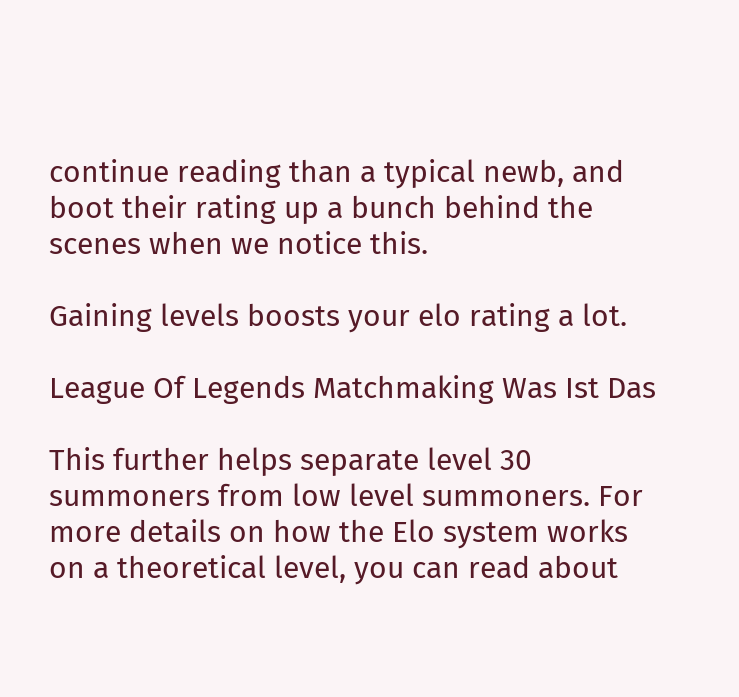continue reading than a typical newb, and boot their rating up a bunch behind the scenes when we notice this.

Gaining levels boosts your elo rating a lot.

League Of Legends Matchmaking Was Ist Das

This further helps separate level 30 summoners from low level summoners. For more details on how the Elo system works on a theoretical level, you can read about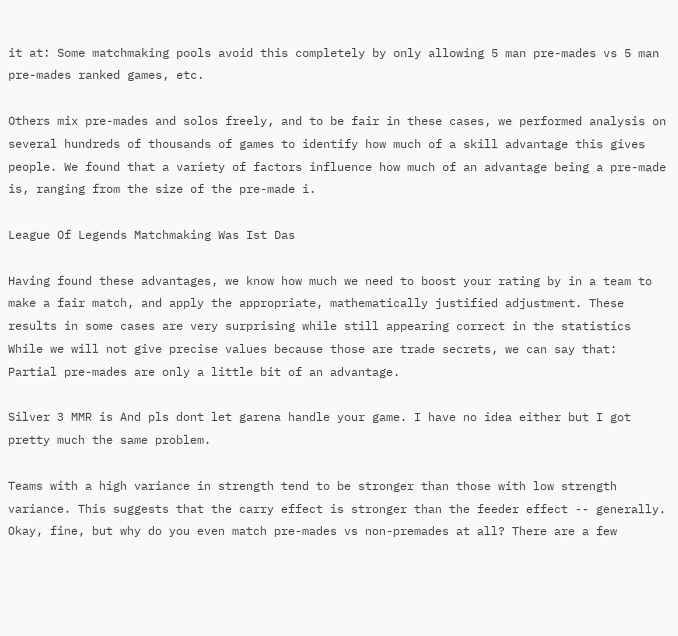it at: Some matchmaking pools avoid this completely by only allowing 5 man pre-mades vs 5 man pre-mades ranked games, etc.

Others mix pre-mades and solos freely, and to be fair in these cases, we performed analysis on several hundreds of thousands of games to identify how much of a skill advantage this gives people. We found that a variety of factors influence how much of an advantage being a pre-made is, ranging from the size of the pre-made i.

League Of Legends Matchmaking Was Ist Das

Having found these advantages, we know how much we need to boost your rating by in a team to make a fair match, and apply the appropriate, mathematically justified adjustment. These results in some cases are very surprising while still appearing correct in the statistics While we will not give precise values because those are trade secrets, we can say that: Partial pre-mades are only a little bit of an advantage.

Silver 3 MMR is And pls dont let garena handle your game. I have no idea either but I got pretty much the same problem.

Teams with a high variance in strength tend to be stronger than those with low strength variance. This suggests that the carry effect is stronger than the feeder effect -- generally. Okay, fine, but why do you even match pre-mades vs non-premades at all? There are a few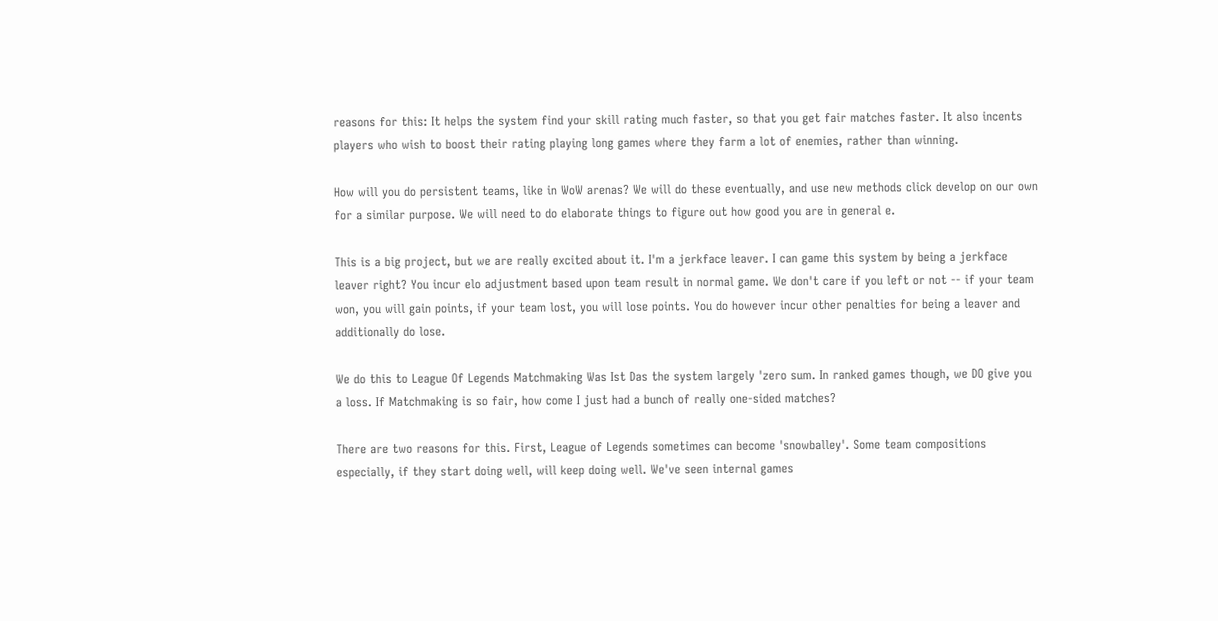reasons for this: It helps the system find your skill rating much faster, so that you get fair matches faster. It also incents players who wish to boost their rating playing long games where they farm a lot of enemies, rather than winning.

How will you do persistent teams, like in WoW arenas? We will do these eventually, and use new methods click develop on our own for a similar purpose. We will need to do elaborate things to figure out how good you are in general e.

This is a big project, but we are really excited about it. I'm a jerkface leaver. I can game this system by being a jerkface leaver right? You incur elo adjustment based upon team result in normal game. We don't care if you left or not -- if your team won, you will gain points, if your team lost, you will lose points. You do however incur other penalties for being a leaver and additionally do lose.

We do this to League Of Legends Matchmaking Was Ist Das the system largely 'zero sum. In ranked games though, we DO give you a loss. If Matchmaking is so fair, how come I just had a bunch of really one-sided matches?

There are two reasons for this. First, League of Legends sometimes can become 'snowballey'. Some team compositions especially, if they start doing well, will keep doing well. We've seen internal games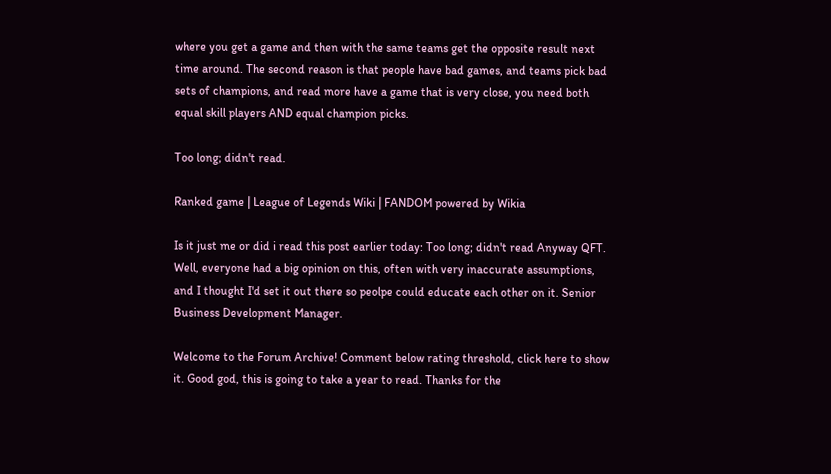where you get a game and then with the same teams get the opposite result next time around. The second reason is that people have bad games, and teams pick bad sets of champions, and read more have a game that is very close, you need both equal skill players AND equal champion picks.

Too long; didn't read.

Ranked game | League of Legends Wiki | FANDOM powered by Wikia

Is it just me or did i read this post earlier today: Too long; didn't read Anyway QFT. Well, everyone had a big opinion on this, often with very inaccurate assumptions, and I thought I'd set it out there so peolpe could educate each other on it. Senior Business Development Manager.

Welcome to the Forum Archive! Comment below rating threshold, click here to show it. Good god, this is going to take a year to read. Thanks for the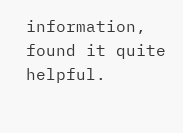information, found it quite helpful.